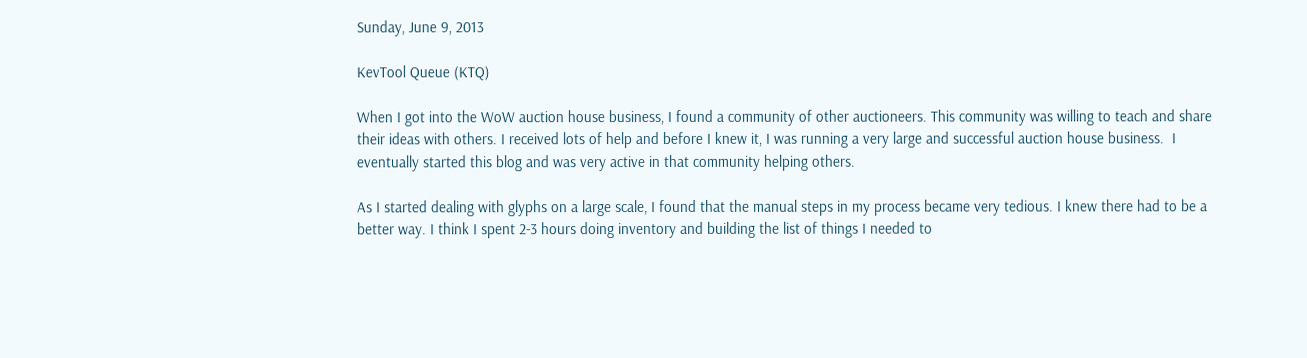Sunday, June 9, 2013

KevTool Queue (KTQ)

When I got into the WoW auction house business, I found a community of other auctioneers. This community was willing to teach and share their ideas with others. I received lots of help and before I knew it, I was running a very large and successful auction house business.  I eventually started this blog and was very active in that community helping others.

As I started dealing with glyphs on a large scale, I found that the manual steps in my process became very tedious. I knew there had to be a better way. I think I spent 2-3 hours doing inventory and building the list of things I needed to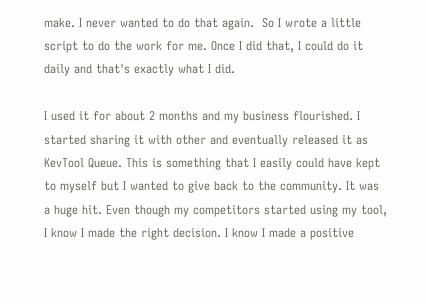make. I never wanted to do that again.  So I wrote a little script to do the work for me. Once I did that, I could do it daily and that's exactly what I did.

I used it for about 2 months and my business flourished. I started sharing it with other and eventually released it as KevTool Queue. This is something that I easily could have kept to myself but I wanted to give back to the community. It was a huge hit. Even though my competitors started using my tool, I know I made the right decision. I know I made a positive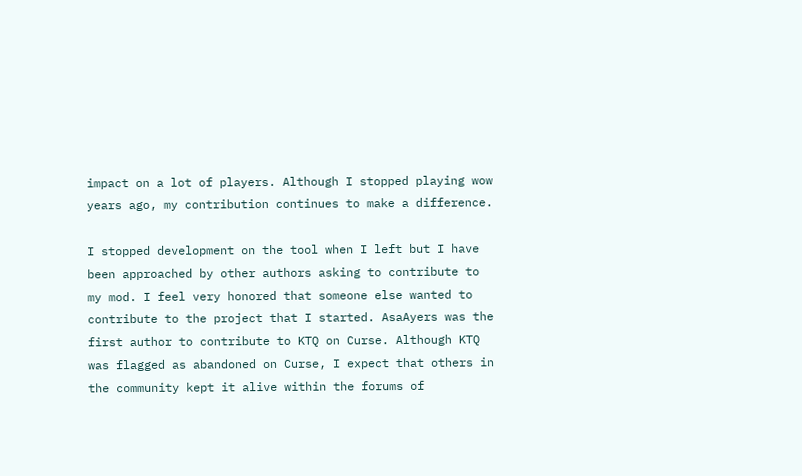impact on a lot of players. Although I stopped playing wow years ago, my contribution continues to make a difference.

I stopped development on the tool when I left but I have been approached by other authors asking to contribute to my mod. I feel very honored that someone else wanted to contribute to the project that I started. AsaAyers was the first author to contribute to KTQ on Curse. Although KTQ was flagged as abandoned on Curse, I expect that others in the community kept it alive within the forums of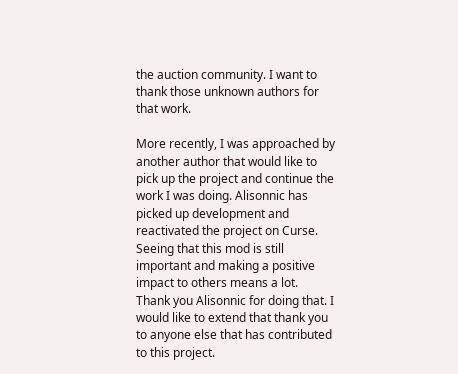the auction community. I want to thank those unknown authors for that work.

More recently, I was approached by another author that would like to pick up the project and continue the work I was doing. Alisonnic has picked up development and reactivated the project on Curse. Seeing that this mod is still important and making a positive impact to others means a lot.  Thank you Alisonnic for doing that. I would like to extend that thank you to anyone else that has contributed to this project.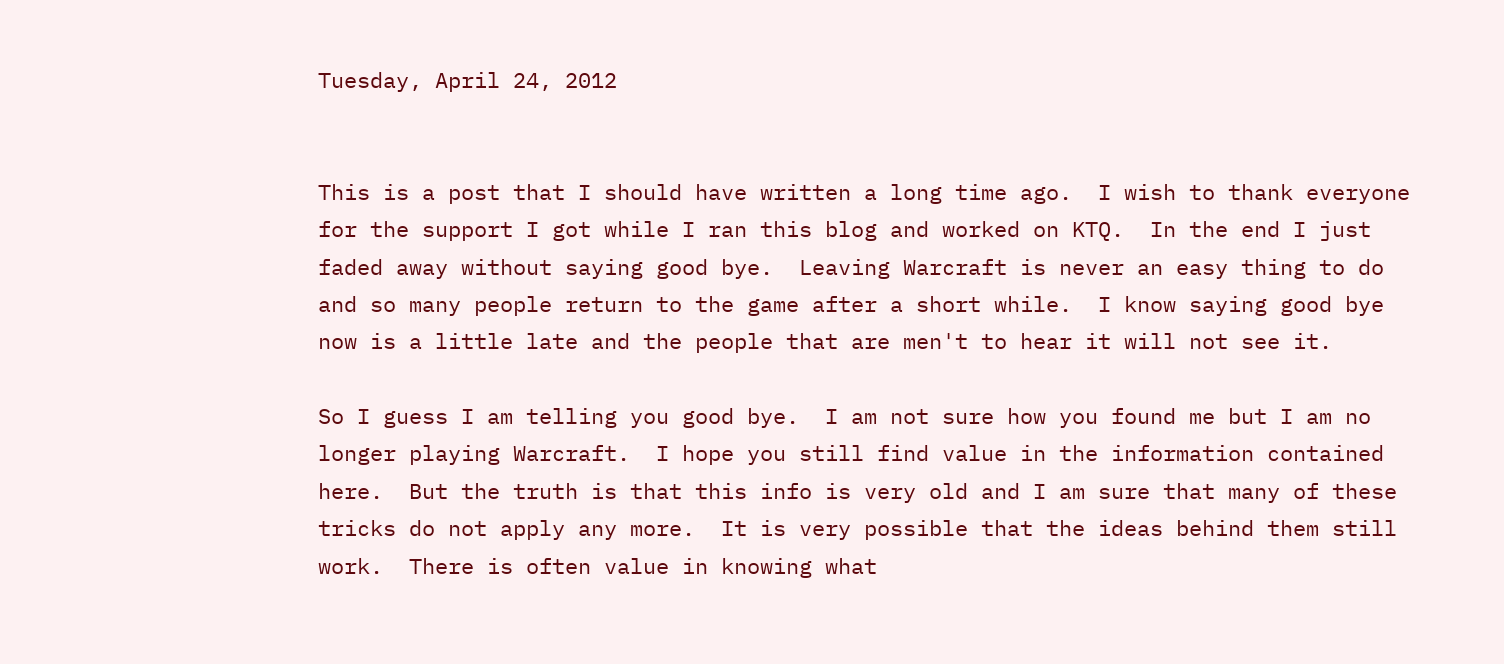Tuesday, April 24, 2012


This is a post that I should have written a long time ago.  I wish to thank everyone for the support I got while I ran this blog and worked on KTQ.  In the end I just faded away without saying good bye.  Leaving Warcraft is never an easy thing to do and so many people return to the game after a short while.  I know saying good bye now is a little late and the people that are men't to hear it will not see it.

So I guess I am telling you good bye.  I am not sure how you found me but I am no longer playing Warcraft.  I hope you still find value in the information contained here.  But the truth is that this info is very old and I am sure that many of these tricks do not apply any more.  It is very possible that the ideas behind them still work.  There is often value in knowing what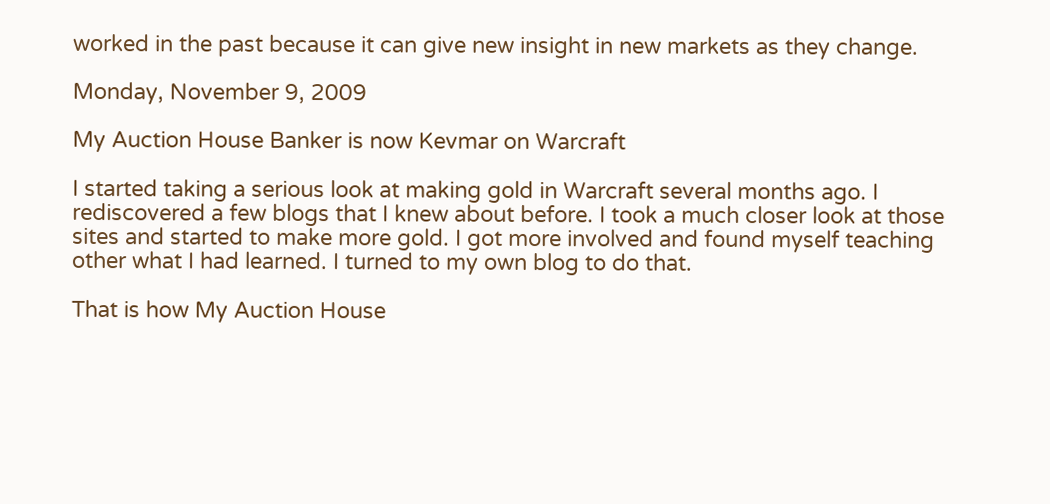worked in the past because it can give new insight in new markets as they change.

Monday, November 9, 2009

My Auction House Banker is now Kevmar on Warcraft

I started taking a serious look at making gold in Warcraft several months ago. I rediscovered a few blogs that I knew about before. I took a much closer look at those sites and started to make more gold. I got more involved and found myself teaching other what I had learned. I turned to my own blog to do that.

That is how My Auction House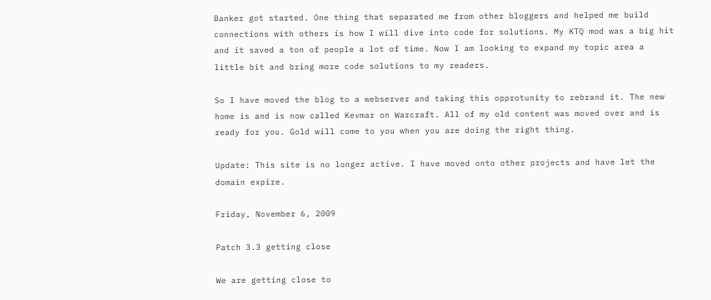Banker got started. One thing that separated me from other bloggers and helped me build connections with others is how I will dive into code for solutions. My KTQ mod was a big hit and it saved a ton of people a lot of time. Now I am looking to expand my topic area a little bit and bring more code solutions to my readers.

So I have moved the blog to a webserver and taking this opprotunity to rebrand it. The new home is and is now called Kevmar on Warcraft. All of my old content was moved over and is ready for you. Gold will come to you when you are doing the right thing.

Update: This site is no longer active. I have moved onto other projects and have let the domain expire.

Friday, November 6, 2009

Patch 3.3 getting close

We are getting close to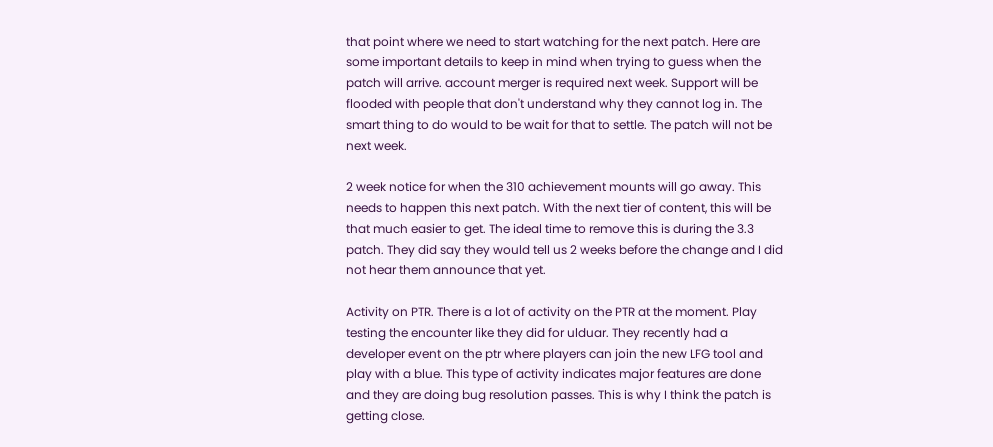that point where we need to start watching for the next patch. Here are some important details to keep in mind when trying to guess when the patch will arrive. account merger is required next week. Support will be flooded with people that don't understand why they cannot log in. The smart thing to do would to be wait for that to settle. The patch will not be next week.

2 week notice for when the 310 achievement mounts will go away. This needs to happen this next patch. With the next tier of content, this will be that much easier to get. The ideal time to remove this is during the 3.3 patch. They did say they would tell us 2 weeks before the change and I did not hear them announce that yet.

Activity on PTR. There is a lot of activity on the PTR at the moment. Play testing the encounter like they did for ulduar. They recently had a developer event on the ptr where players can join the new LFG tool and play with a blue. This type of activity indicates major features are done and they are doing bug resolution passes. This is why I think the patch is getting close.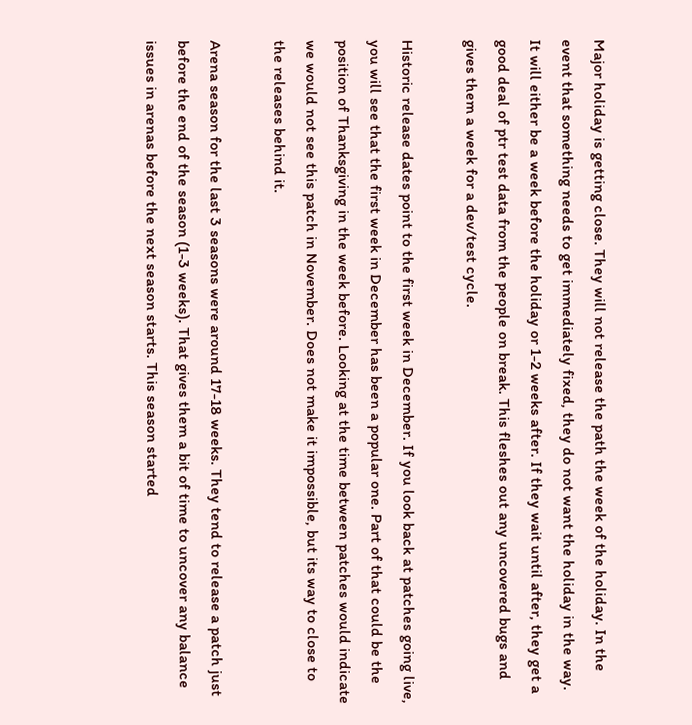Major holiday is getting close. They will not release the path the week of the holiday. In the event that something needs to get immediately fixed, they do not want the holiday in the way. It will either be a week before the holiday or 1-2 weeks after. If they wait until after, they get a good deal of ptr test data from the people on break. This fleshes out any uncovered bugs and gives them a week for a dev/test cycle.

Historic release dates point to the first week in December. If you look back at patches going live, you will see that the first week in December has been a popular one. Part of that could be the position of Thanksgiving in the week before. Looking at the time between patches would indicate we would not see this patch in November. Does not make it impossible, but its way to close to the releases behind it.

Arena season for the last 3 seasons were around 17-18 weeks. They tend to release a patch just before the end of the season (1-3 weeks). That gives them a bit of time to uncover any balance issues in arenas before the next season starts. This season started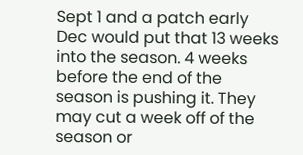Sept 1 and a patch early Dec would put that 13 weeks into the season. 4 weeks before the end of the season is pushing it. They may cut a week off of the season or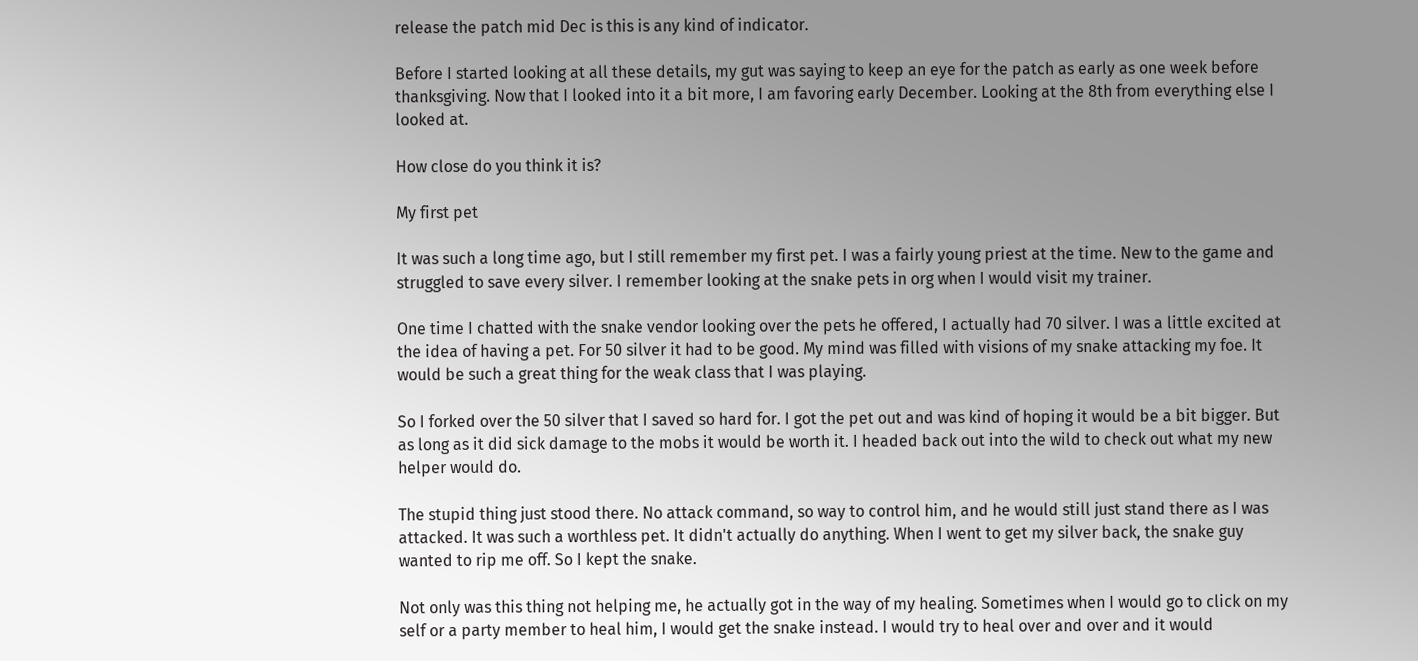release the patch mid Dec is this is any kind of indicator.

Before I started looking at all these details, my gut was saying to keep an eye for the patch as early as one week before thanksgiving. Now that I looked into it a bit more, I am favoring early December. Looking at the 8th from everything else I looked at.

How close do you think it is?

My first pet

It was such a long time ago, but I still remember my first pet. I was a fairly young priest at the time. New to the game and struggled to save every silver. I remember looking at the snake pets in org when I would visit my trainer.

One time I chatted with the snake vendor looking over the pets he offered, I actually had 70 silver. I was a little excited at the idea of having a pet. For 50 silver it had to be good. My mind was filled with visions of my snake attacking my foe. It would be such a great thing for the weak class that I was playing.

So I forked over the 50 silver that I saved so hard for. I got the pet out and was kind of hoping it would be a bit bigger. But as long as it did sick damage to the mobs it would be worth it. I headed back out into the wild to check out what my new helper would do.

The stupid thing just stood there. No attack command, so way to control him, and he would still just stand there as I was attacked. It was such a worthless pet. It didn't actually do anything. When I went to get my silver back, the snake guy wanted to rip me off. So I kept the snake.

Not only was this thing not helping me, he actually got in the way of my healing. Sometimes when I would go to click on my self or a party member to heal him, I would get the snake instead. I would try to heal over and over and it would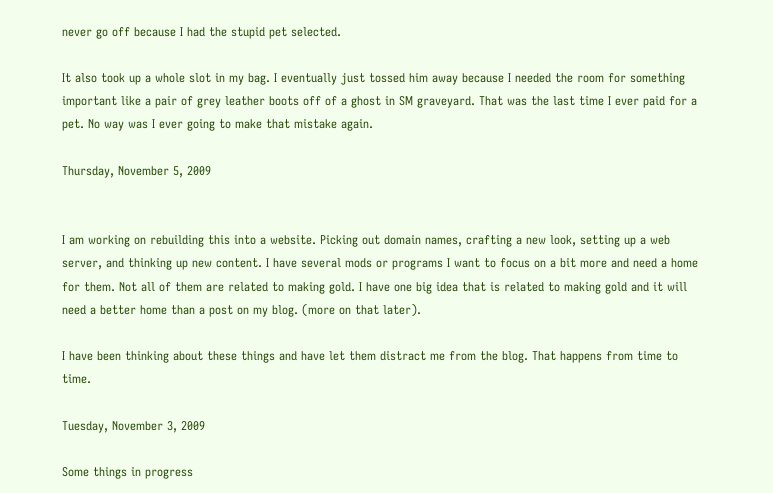never go off because I had the stupid pet selected.

It also took up a whole slot in my bag. I eventually just tossed him away because I needed the room for something important like a pair of grey leather boots off of a ghost in SM graveyard. That was the last time I ever paid for a pet. No way was I ever going to make that mistake again.

Thursday, November 5, 2009


I am working on rebuilding this into a website. Picking out domain names, crafting a new look, setting up a web server, and thinking up new content. I have several mods or programs I want to focus on a bit more and need a home for them. Not all of them are related to making gold. I have one big idea that is related to making gold and it will need a better home than a post on my blog. (more on that later).

I have been thinking about these things and have let them distract me from the blog. That happens from time to time.

Tuesday, November 3, 2009

Some things in progress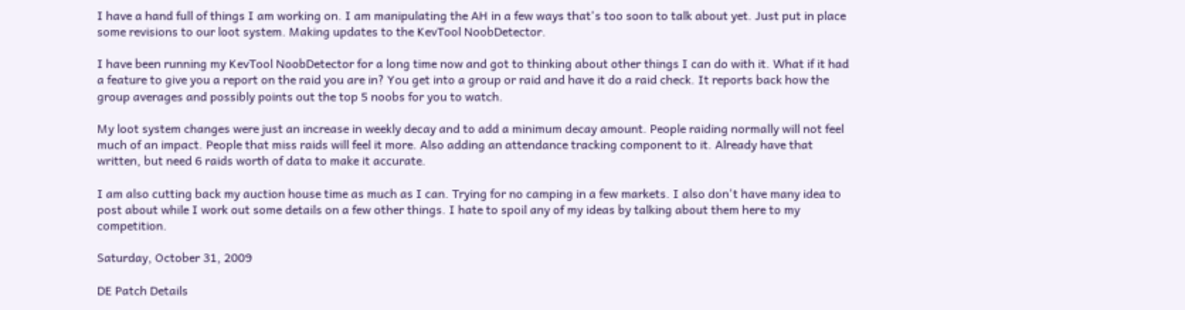I have a hand full of things I am working on. I am manipulating the AH in a few ways that's too soon to talk about yet. Just put in place some revisions to our loot system. Making updates to the KevTool NoobDetector.

I have been running my KevTool NoobDetector for a long time now and got to thinking about other things I can do with it. What if it had a feature to give you a report on the raid you are in? You get into a group or raid and have it do a raid check. It reports back how the group averages and possibly points out the top 5 noobs for you to watch.

My loot system changes were just an increase in weekly decay and to add a minimum decay amount. People raiding normally will not feel much of an impact. People that miss raids will feel it more. Also adding an attendance tracking component to it. Already have that written, but need 6 raids worth of data to make it accurate.

I am also cutting back my auction house time as much as I can. Trying for no camping in a few markets. I also don't have many idea to post about while I work out some details on a few other things. I hate to spoil any of my ideas by talking about them here to my competition.

Saturday, October 31, 2009

DE Patch Details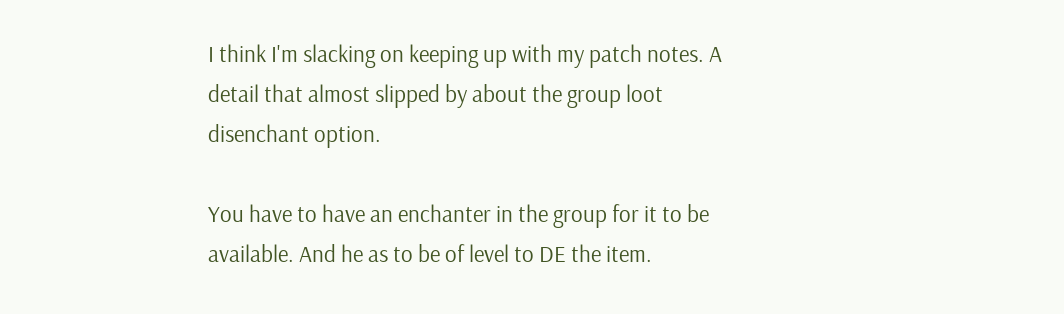I think I'm slacking on keeping up with my patch notes. A detail that almost slipped by about the group loot disenchant option.

You have to have an enchanter in the group for it to be available. And he as to be of level to DE the item.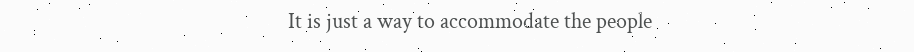It is just a way to accommodate the people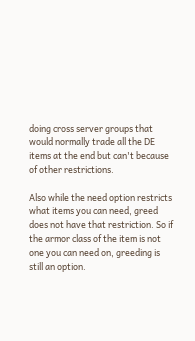doing cross server groups that would normally trade all the DE items at the end but can't because of other restrictions.

Also while the need option restricts what items you can need, greed does not have that restriction. So if the armor class of the item is not one you can need on, greeding is still an option.